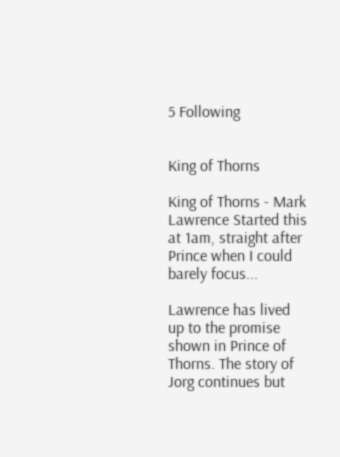5 Following


King of Thorns

King of Thorns - Mark  Lawrence Started this at 1am, straight after Prince when I could barely focus...

Lawrence has lived up to the promise shown in Prince of Thorns. The story of Jorg continues but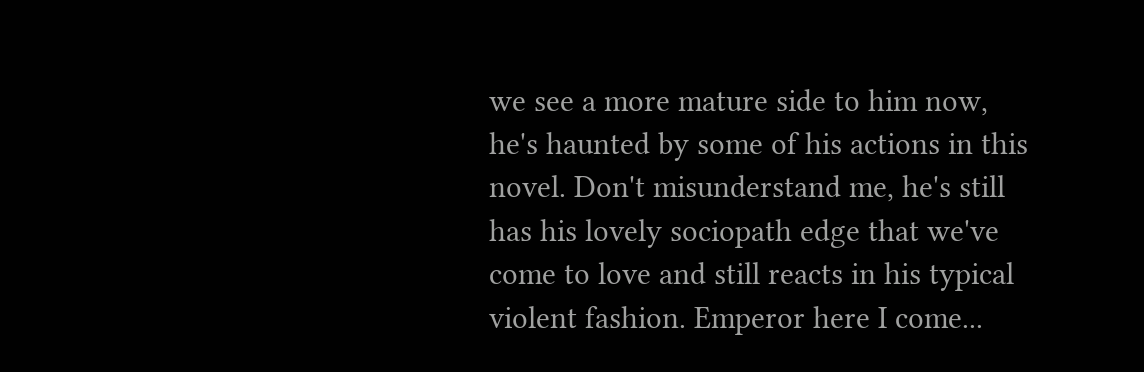we see a more mature side to him now, he's haunted by some of his actions in this novel. Don't misunderstand me, he's still has his lovely sociopath edge that we've come to love and still reacts in his typical violent fashion. Emperor here I come...